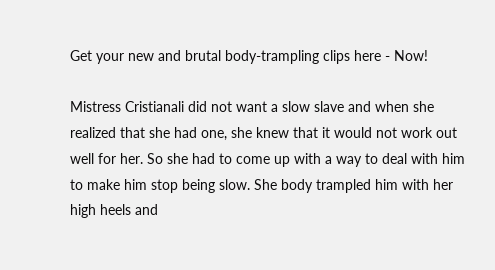Get your new and brutal body-trampling clips here - Now!

Mistress Cristianali did not want a slow slave and when she realized that she had one, she knew that it would not work out well for her. So she had to come up with a way to deal with him to make him stop being slow. She body trampled him with her high heels and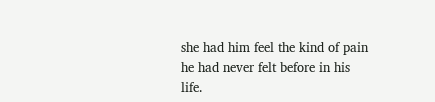she had him feel the kind of pain he had never felt before in his life.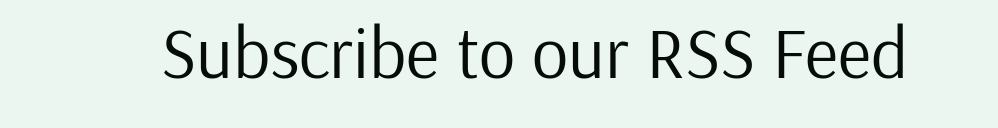Subscribe to our RSS Feed